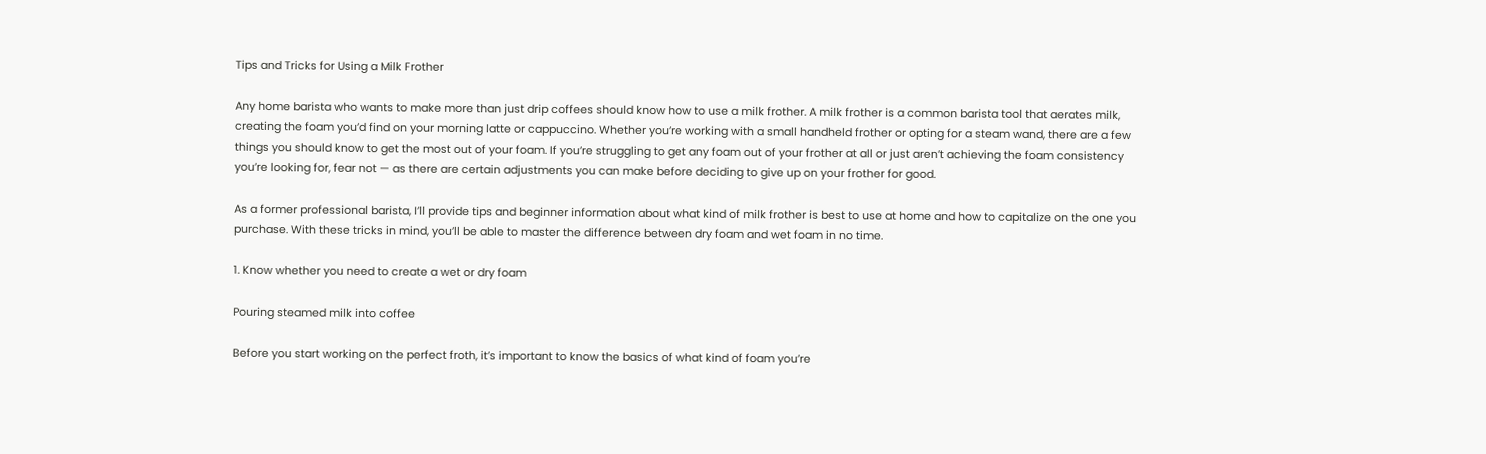Tips and Tricks for Using a Milk Frother

Any home barista who wants to make more than just drip coffees should know how to use a milk frother. A milk frother is a common barista tool that aerates milk, creating the foam you’d find on your morning latte or cappuccino. Whether you’re working with a small handheld frother or opting for a steam wand, there are a few things you should know to get the most out of your foam. If you’re struggling to get any foam out of your frother at all or just aren’t achieving the foam consistency you’re looking for, fear not — as there are certain adjustments you can make before deciding to give up on your frother for good.

As a former professional barista, I’ll provide tips and beginner information about what kind of milk frother is best to use at home and how to capitalize on the one you purchase. With these tricks in mind, you’ll be able to master the difference between dry foam and wet foam in no time.

1. Know whether you need to create a wet or dry foam

Pouring steamed milk into coffee

Before you start working on the perfect froth, it’s important to know the basics of what kind of foam you’re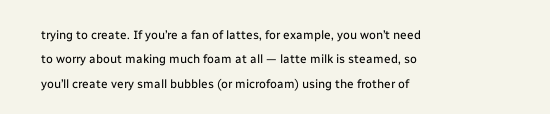trying to create. If you’re a fan of lattes, for example, you won’t need to worry about making much foam at all — latte milk is steamed, so you’ll create very small bubbles (or microfoam) using the frother of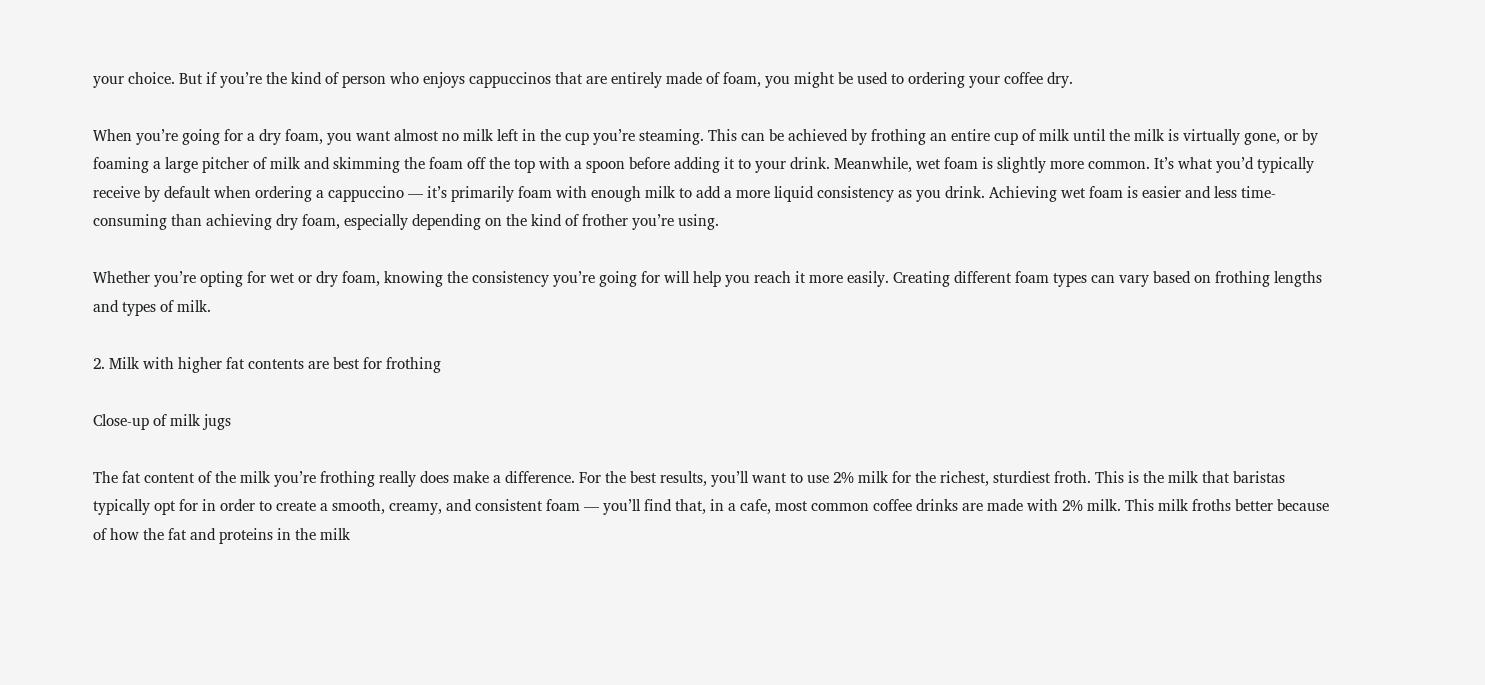your choice. But if you’re the kind of person who enjoys cappuccinos that are entirely made of foam, you might be used to ordering your coffee dry.

When you’re going for a dry foam, you want almost no milk left in the cup you’re steaming. This can be achieved by frothing an entire cup of milk until the milk is virtually gone, or by foaming a large pitcher of milk and skimming the foam off the top with a spoon before adding it to your drink. Meanwhile, wet foam is slightly more common. It’s what you’d typically receive by default when ordering a cappuccino — it’s primarily foam with enough milk to add a more liquid consistency as you drink. Achieving wet foam is easier and less time-consuming than achieving dry foam, especially depending on the kind of frother you’re using.

Whether you’re opting for wet or dry foam, knowing the consistency you’re going for will help you reach it more easily. Creating different foam types can vary based on frothing lengths and types of milk.

2. Milk with higher fat contents are best for frothing

Close-up of milk jugs

The fat content of the milk you’re frothing really does make a difference. For the best results, you’ll want to use 2% milk for the richest, sturdiest froth. This is the milk that baristas typically opt for in order to create a smooth, creamy, and consistent foam — you’ll find that, in a cafe, most common coffee drinks are made with 2% milk. This milk froths better because of how the fat and proteins in the milk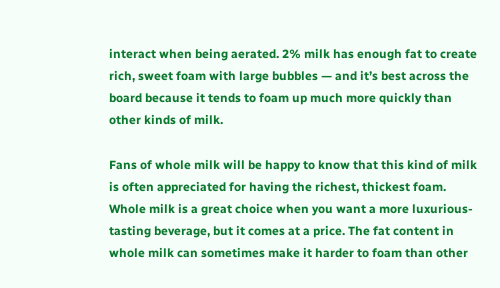interact when being aerated. 2% milk has enough fat to create rich, sweet foam with large bubbles — and it’s best across the board because it tends to foam up much more quickly than other kinds of milk.

Fans of whole milk will be happy to know that this kind of milk is often appreciated for having the richest, thickest foam. Whole milk is a great choice when you want a more luxurious-tasting beverage, but it comes at a price. The fat content in whole milk can sometimes make it harder to foam than other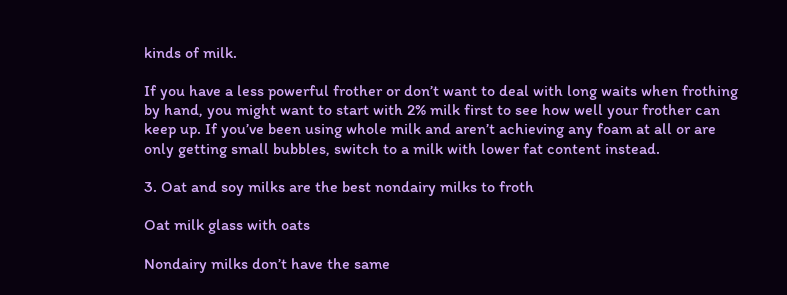kinds of milk.

If you have a less powerful frother or don’t want to deal with long waits when frothing by hand, you might want to start with 2% milk first to see how well your frother can keep up. If you’ve been using whole milk and aren’t achieving any foam at all or are only getting small bubbles, switch to a milk with lower fat content instead.

3. Oat and soy milks are the best nondairy milks to froth

Oat milk glass with oats

Nondairy milks don’t have the same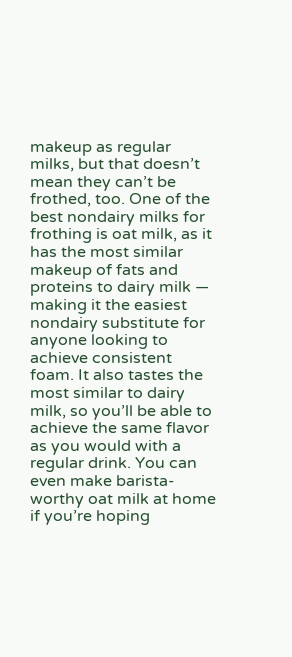makeup as regular milks, but that doesn’t mean they can’t be frothed, too. One of the best nondairy milks for frothing is oat milk, as it has the most similar makeup of fats and proteins to dairy milk — making it the easiest nondairy substitute for anyone looking to achieve consistent foam. It also tastes the most similar to dairy milk, so you’ll be able to achieve the same flavor as you would with a regular drink. You can even make barista-worthy oat milk at home if you’re hoping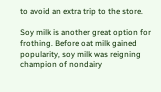to avoid an extra trip to the store.

Soy milk is another great option for frothing. Before oat milk gained popularity, soy milk was reigning champion of nondairy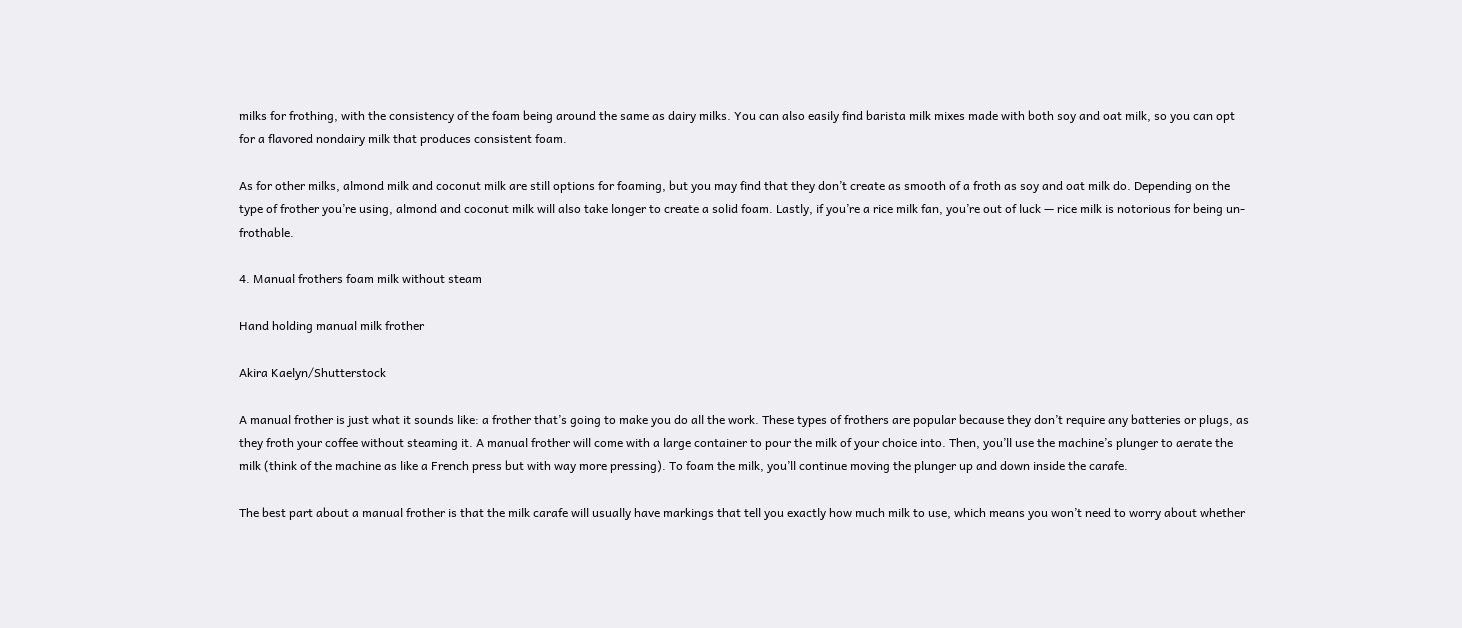milks for frothing, with the consistency of the foam being around the same as dairy milks. You can also easily find barista milk mixes made with both soy and oat milk, so you can opt for a flavored nondairy milk that produces consistent foam.

As for other milks, almond milk and coconut milk are still options for foaming, but you may find that they don’t create as smooth of a froth as soy and oat milk do. Depending on the type of frother you’re using, almond and coconut milk will also take longer to create a solid foam. Lastly, if you’re a rice milk fan, you’re out of luck — rice milk is notorious for being un-frothable.

4. Manual frothers foam milk without steam

Hand holding manual milk frother

Akira Kaelyn/Shutterstock

A manual frother is just what it sounds like: a frother that’s going to make you do all the work. These types of frothers are popular because they don’t require any batteries or plugs, as they froth your coffee without steaming it. A manual frother will come with a large container to pour the milk of your choice into. Then, you’ll use the machine’s plunger to aerate the milk (think of the machine as like a French press but with way more pressing). To foam the milk, you’ll continue moving the plunger up and down inside the carafe.

The best part about a manual frother is that the milk carafe will usually have markings that tell you exactly how much milk to use, which means you won’t need to worry about whether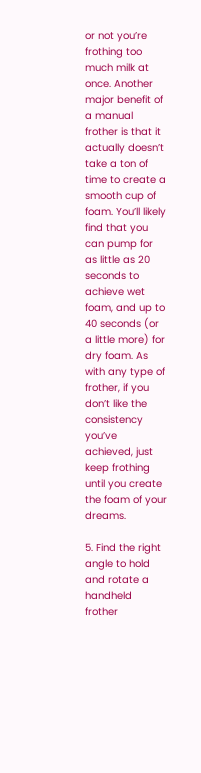or not you’re frothing too much milk at once. Another major benefit of a manual frother is that it actually doesn’t take a ton of time to create a smooth cup of foam. You’ll likely find that you can pump for as little as 20 seconds to achieve wet foam, and up to 40 seconds (or a little more) for dry foam. As with any type of frother, if you don’t like the consistency you’ve achieved, just keep frothing until you create the foam of your dreams.

5. Find the right angle to hold and rotate a handheld frother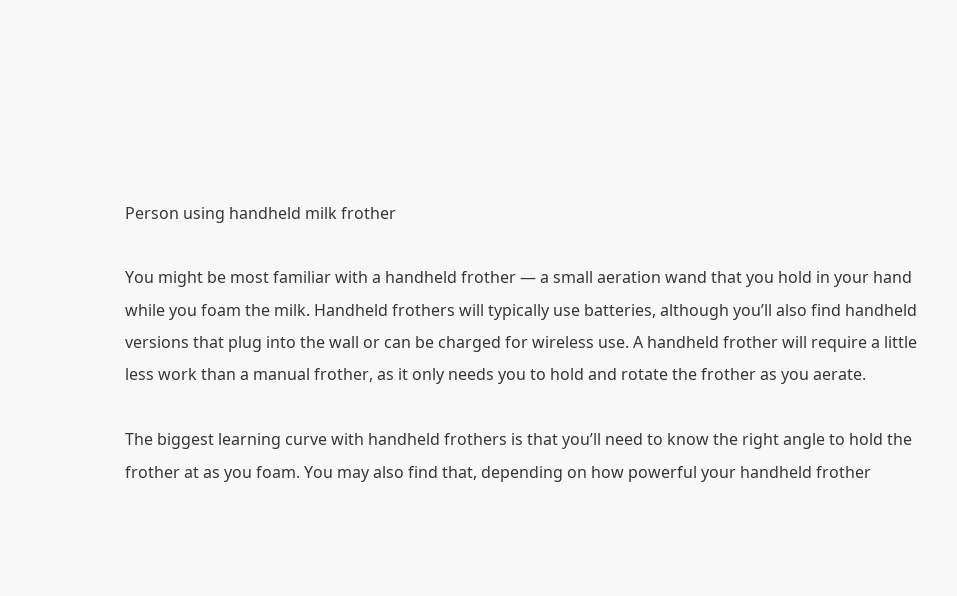Person using handheld milk frother

You might be most familiar with a handheld frother — a small aeration wand that you hold in your hand while you foam the milk. Handheld frothers will typically use batteries, although you’ll also find handheld versions that plug into the wall or can be charged for wireless use. A handheld frother will require a little less work than a manual frother, as it only needs you to hold and rotate the frother as you aerate.

The biggest learning curve with handheld frothers is that you’ll need to know the right angle to hold the frother at as you foam. You may also find that, depending on how powerful your handheld frother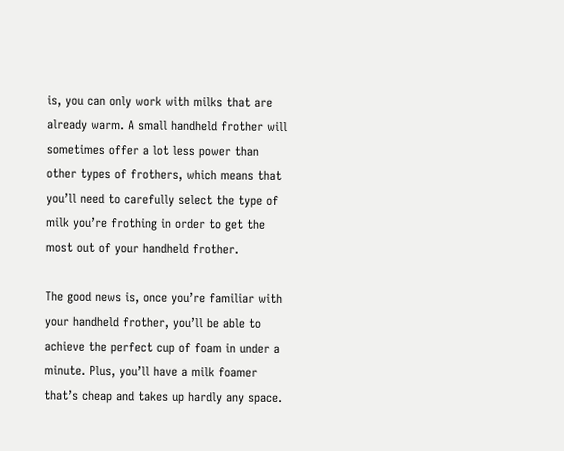is, you can only work with milks that are already warm. A small handheld frother will sometimes offer a lot less power than other types of frothers, which means that you’ll need to carefully select the type of milk you’re frothing in order to get the most out of your handheld frother.

The good news is, once you’re familiar with your handheld frother, you’ll be able to achieve the perfect cup of foam in under a minute. Plus, you’ll have a milk foamer that’s cheap and takes up hardly any space.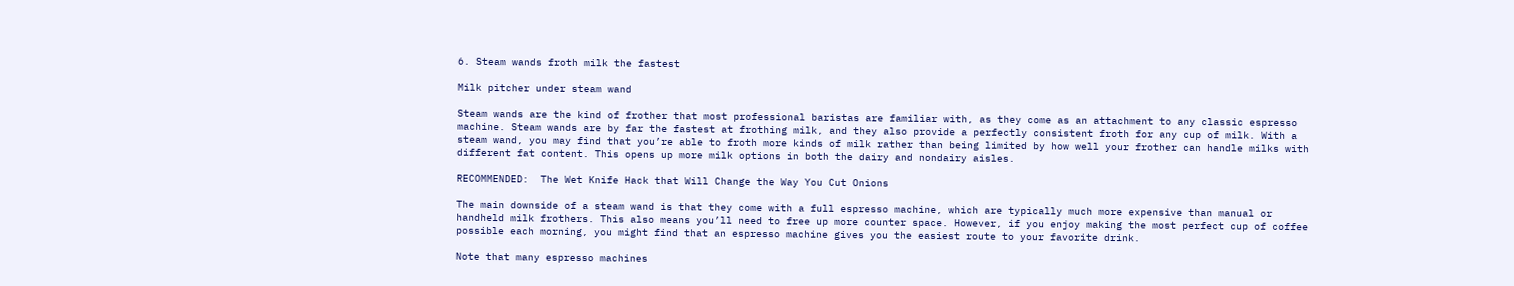6. Steam wands froth milk the fastest

Milk pitcher under steam wand

Steam wands are the kind of frother that most professional baristas are familiar with, as they come as an attachment to any classic espresso machine. Steam wands are by far the fastest at frothing milk, and they also provide a perfectly consistent froth for any cup of milk. With a steam wand, you may find that you’re able to froth more kinds of milk rather than being limited by how well your frother can handle milks with different fat content. This opens up more milk options in both the dairy and nondairy aisles.

RECOMMENDED:  The Wet Knife Hack that Will Change the Way You Cut Onions

The main downside of a steam wand is that they come with a full espresso machine, which are typically much more expensive than manual or handheld milk frothers. This also means you’ll need to free up more counter space. However, if you enjoy making the most perfect cup of coffee possible each morning, you might find that an espresso machine gives you the easiest route to your favorite drink.

Note that many espresso machines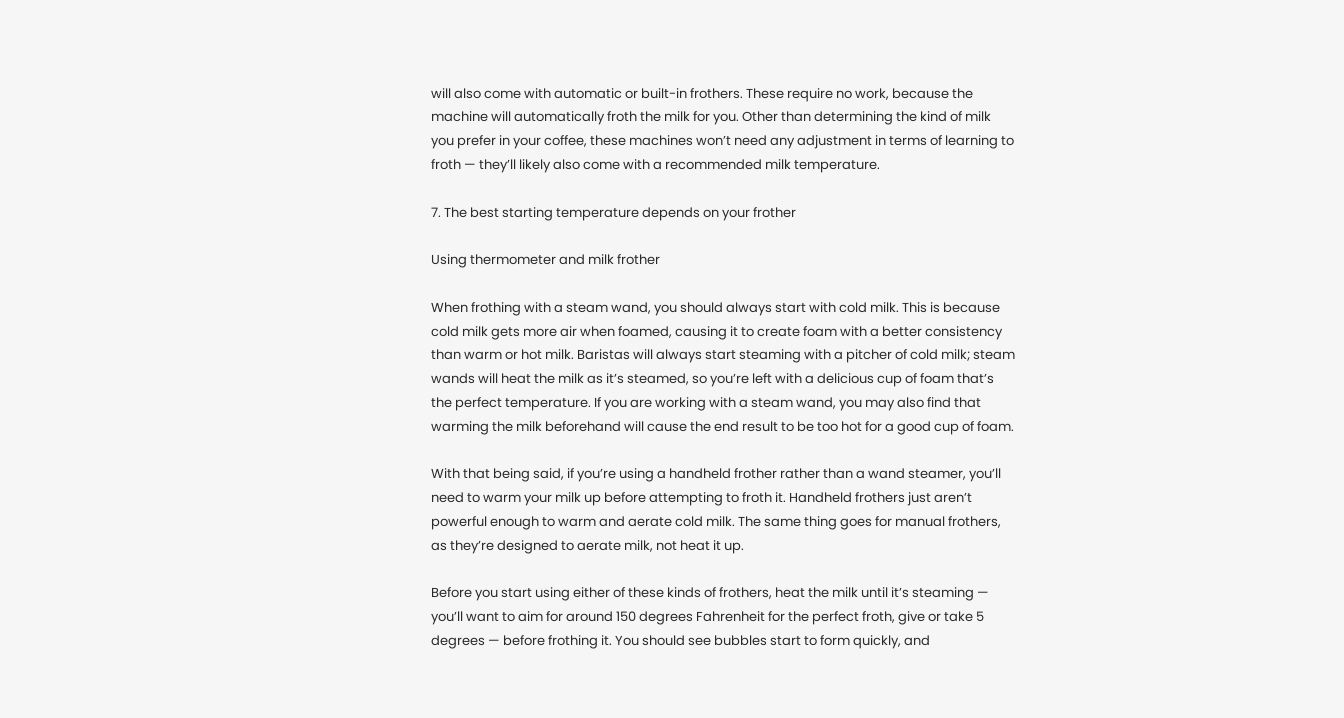will also come with automatic or built-in frothers. These require no work, because the machine will automatically froth the milk for you. Other than determining the kind of milk you prefer in your coffee, these machines won’t need any adjustment in terms of learning to froth — they’ll likely also come with a recommended milk temperature.

7. The best starting temperature depends on your frother

Using thermometer and milk frother

When frothing with a steam wand, you should always start with cold milk. This is because cold milk gets more air when foamed, causing it to create foam with a better consistency than warm or hot milk. Baristas will always start steaming with a pitcher of cold milk; steam wands will heat the milk as it’s steamed, so you’re left with a delicious cup of foam that’s the perfect temperature. If you are working with a steam wand, you may also find that warming the milk beforehand will cause the end result to be too hot for a good cup of foam.

With that being said, if you’re using a handheld frother rather than a wand steamer, you’ll need to warm your milk up before attempting to froth it. Handheld frothers just aren’t powerful enough to warm and aerate cold milk. The same thing goes for manual frothers, as they’re designed to aerate milk, not heat it up.

Before you start using either of these kinds of frothers, heat the milk until it’s steaming — you’ll want to aim for around 150 degrees Fahrenheit for the perfect froth, give or take 5 degrees — before frothing it. You should see bubbles start to form quickly, and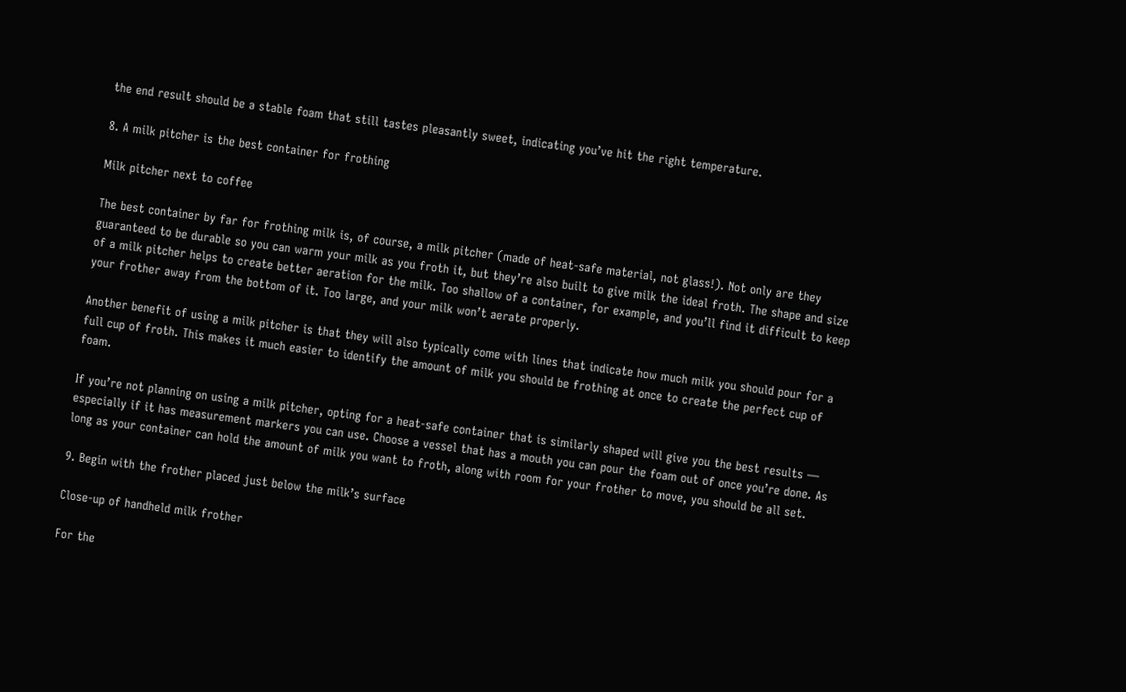the end result should be a stable foam that still tastes pleasantly sweet, indicating you’ve hit the right temperature.

8. A milk pitcher is the best container for frothing

Milk pitcher next to coffee

The best container by far for frothing milk is, of course, a milk pitcher (made of heat-safe material, not glass!). Not only are they guaranteed to be durable so you can warm your milk as you froth it, but they’re also built to give milk the ideal froth. The shape and size of a milk pitcher helps to create better aeration for the milk. Too shallow of a container, for example, and you’ll find it difficult to keep your frother away from the bottom of it. Too large, and your milk won’t aerate properly.

Another benefit of using a milk pitcher is that they will also typically come with lines that indicate how much milk you should pour for a full cup of froth. This makes it much easier to identify the amount of milk you should be frothing at once to create the perfect cup of foam.

If you’re not planning on using a milk pitcher, opting for a heat-safe container that is similarly shaped will give you the best results — especially if it has measurement markers you can use. Choose a vessel that has a mouth you can pour the foam out of once you’re done. As long as your container can hold the amount of milk you want to froth, along with room for your frother to move, you should be all set.

9. Begin with the frother placed just below the milk’s surface

Close-up of handheld milk frother

For the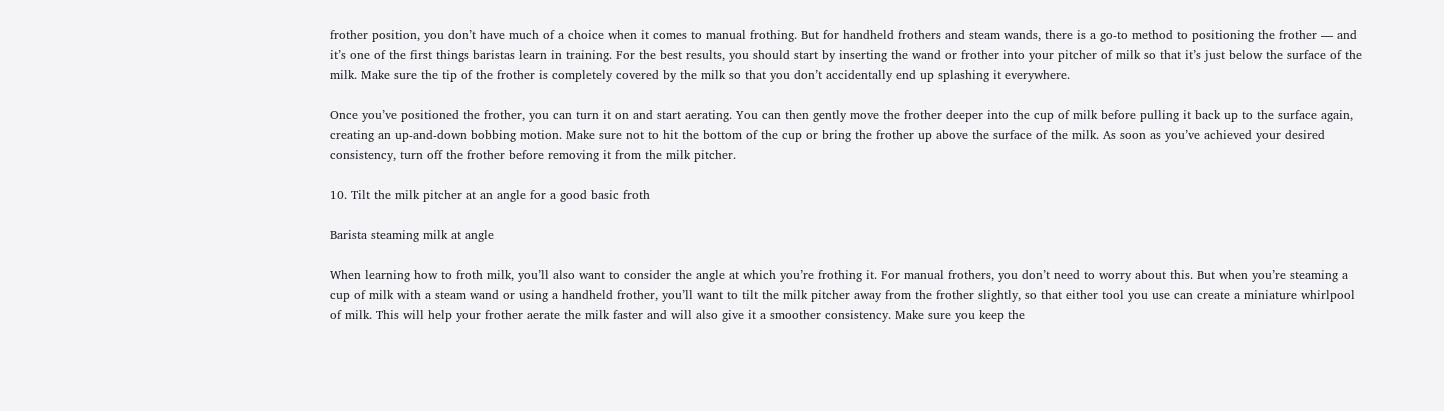frother position, you don’t have much of a choice when it comes to manual frothing. But for handheld frothers and steam wands, there is a go-to method to positioning the frother — and it’s one of the first things baristas learn in training. For the best results, you should start by inserting the wand or frother into your pitcher of milk so that it’s just below the surface of the milk. Make sure the tip of the frother is completely covered by the milk so that you don’t accidentally end up splashing it everywhere.

Once you’ve positioned the frother, you can turn it on and start aerating. You can then gently move the frother deeper into the cup of milk before pulling it back up to the surface again, creating an up-and-down bobbing motion. Make sure not to hit the bottom of the cup or bring the frother up above the surface of the milk. As soon as you’ve achieved your desired consistency, turn off the frother before removing it from the milk pitcher.

10. Tilt the milk pitcher at an angle for a good basic froth

Barista steaming milk at angle

When learning how to froth milk, you’ll also want to consider the angle at which you’re frothing it. For manual frothers, you don’t need to worry about this. But when you’re steaming a cup of milk with a steam wand or using a handheld frother, you’ll want to tilt the milk pitcher away from the frother slightly, so that either tool you use can create a miniature whirlpool of milk. This will help your frother aerate the milk faster and will also give it a smoother consistency. Make sure you keep the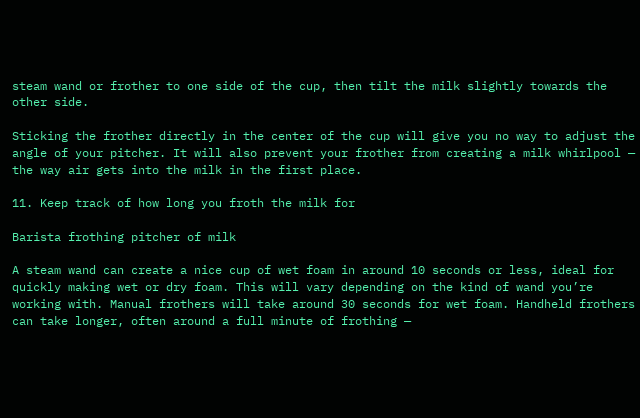steam wand or frother to one side of the cup, then tilt the milk slightly towards the other side.

Sticking the frother directly in the center of the cup will give you no way to adjust the angle of your pitcher. It will also prevent your frother from creating a milk whirlpool — the way air gets into the milk in the first place.

11. Keep track of how long you froth the milk for

Barista frothing pitcher of milk

A steam wand can create a nice cup of wet foam in around 10 seconds or less, ideal for quickly making wet or dry foam. This will vary depending on the kind of wand you’re working with. Manual frothers will take around 30 seconds for wet foam. Handheld frothers can take longer, often around a full minute of frothing —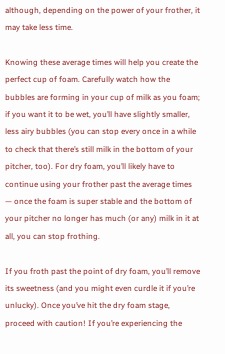although, depending on the power of your frother, it may take less time.

Knowing these average times will help you create the perfect cup of foam. Carefully watch how the bubbles are forming in your cup of milk as you foam; if you want it to be wet, you’ll have slightly smaller, less airy bubbles (you can stop every once in a while to check that there’s still milk in the bottom of your pitcher, too). For dry foam, you’ll likely have to continue using your frother past the average times — once the foam is super stable and the bottom of your pitcher no longer has much (or any) milk in it at all, you can stop frothing.

If you froth past the point of dry foam, you’ll remove its sweetness (and you might even curdle it if you’re unlucky). Once you’ve hit the dry foam stage, proceed with caution! If you’re experiencing the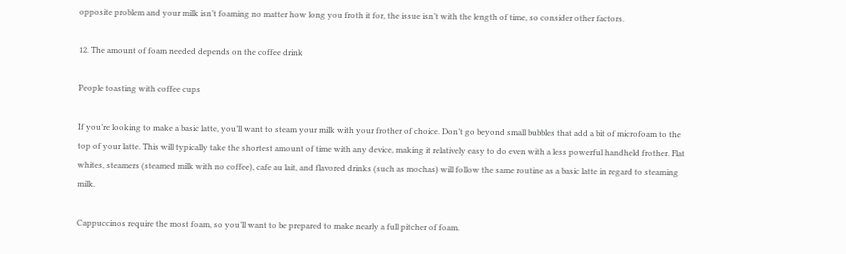opposite problem and your milk isn’t foaming no matter how long you froth it for, the issue isn’t with the length of time, so consider other factors.

12. The amount of foam needed depends on the coffee drink

People toasting with coffee cups

If you’re looking to make a basic latte, you’ll want to steam your milk with your frother of choice. Don’t go beyond small bubbles that add a bit of microfoam to the top of your latte. This will typically take the shortest amount of time with any device, making it relatively easy to do even with a less powerful handheld frother. Flat whites, steamers (steamed milk with no coffee), cafe au lait, and flavored drinks (such as mochas) will follow the same routine as a basic latte in regard to steaming milk.

Cappuccinos require the most foam, so you’ll want to be prepared to make nearly a full pitcher of foam.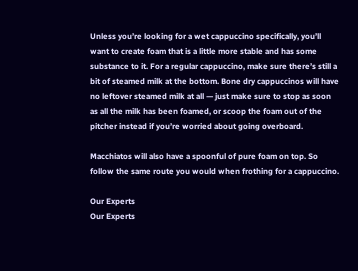Unless you’re looking for a wet cappuccino specifically, you’ll want to create foam that is a little more stable and has some substance to it. For a regular cappuccino, make sure there’s still a bit of steamed milk at the bottom. Bone dry cappuccinos will have no leftover steamed milk at all — just make sure to stop as soon as all the milk has been foamed, or scoop the foam out of the pitcher instead if you’re worried about going overboard.

Macchiatos will also have a spoonful of pure foam on top. So follow the same route you would when frothing for a cappuccino.

Our Experts
Our Experts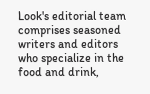Look's editorial team comprises seasoned writers and editors who specialize in the food and drink,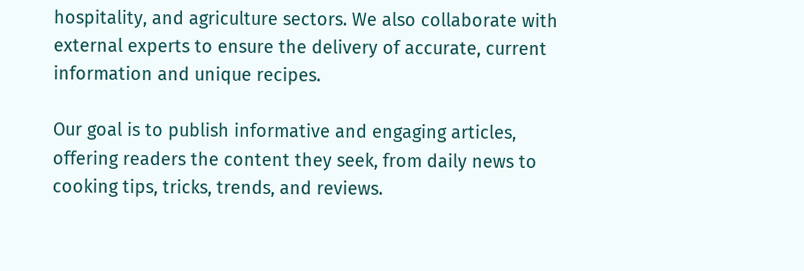hospitality, and agriculture sectors. We also collaborate with external experts to ensure the delivery of accurate, current information and unique recipes.

Our goal is to publish informative and engaging articles, offering readers the content they seek, from daily news to cooking tips, tricks, trends, and reviews.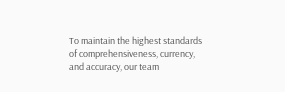To maintain the highest standards of comprehensiveness, currency, and accuracy, our team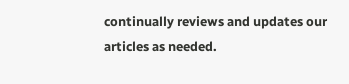continually reviews and updates our articles as needed.